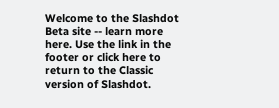Welcome to the Slashdot Beta site -- learn more here. Use the link in the footer or click here to return to the Classic version of Slashdot.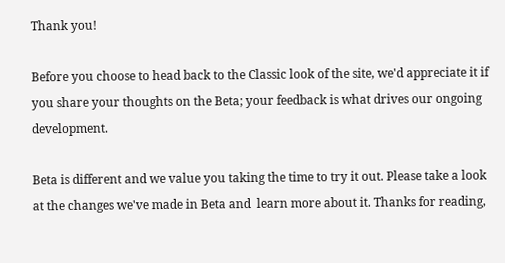Thank you!

Before you choose to head back to the Classic look of the site, we'd appreciate it if you share your thoughts on the Beta; your feedback is what drives our ongoing development.

Beta is different and we value you taking the time to try it out. Please take a look at the changes we've made in Beta and  learn more about it. Thanks for reading,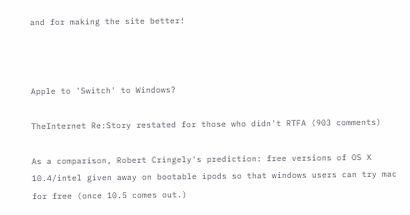and for making the site better!



Apple to 'Switch' to Windows?

TheInternet Re:Story restated for those who didn't RTFA (903 comments)

As a comparison, Robert Cringely's prediction: free versions of OS X 10.4/intel given away on bootable ipods so that windows users can try mac for free (once 10.5 comes out.)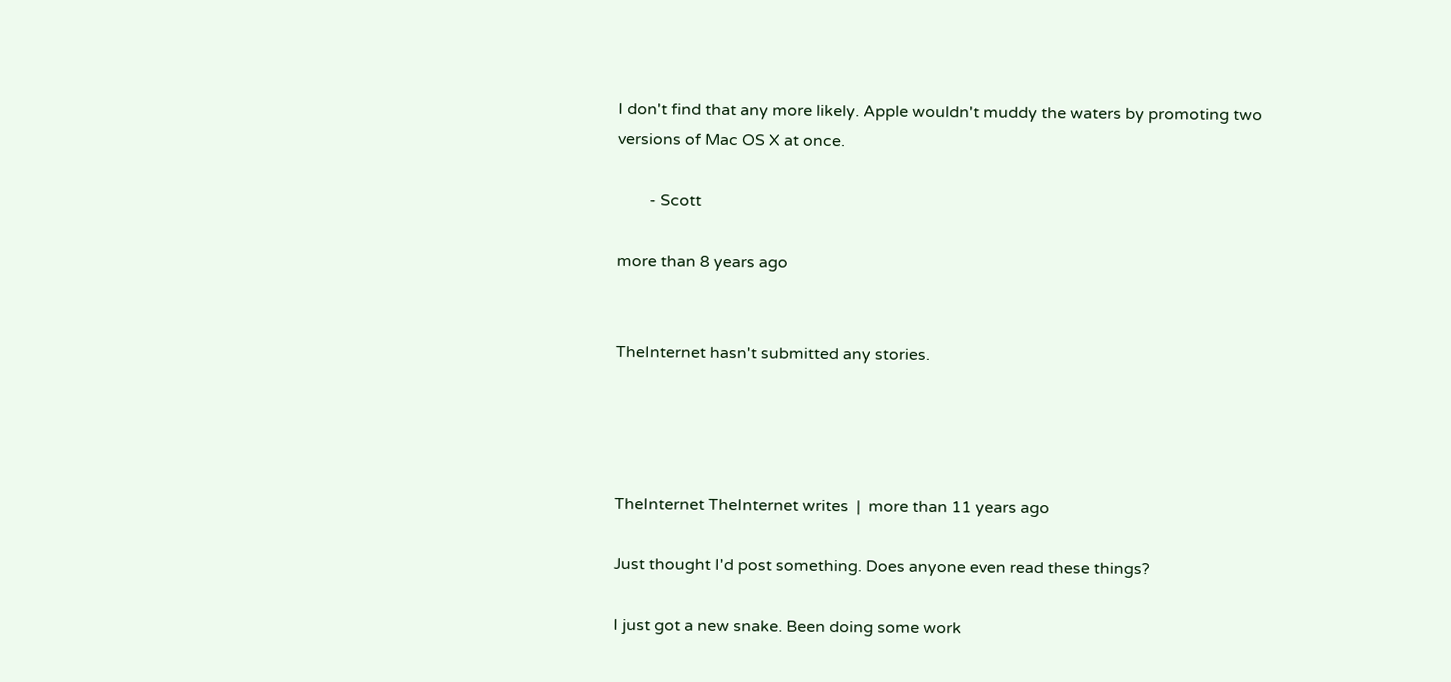I don't find that any more likely. Apple wouldn't muddy the waters by promoting two versions of Mac OS X at once.

        - Scott

more than 8 years ago


TheInternet hasn't submitted any stories.




TheInternet TheInternet writes  |  more than 11 years ago

Just thought I'd post something. Does anyone even read these things?

I just got a new snake. Been doing some work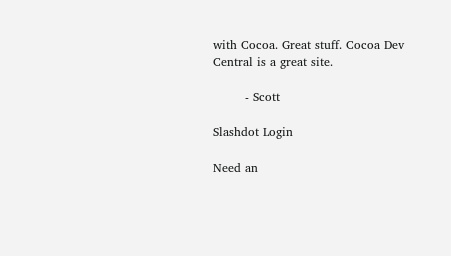with Cocoa. Great stuff. Cocoa Dev Central is a great site.

        - Scott

Slashdot Login

Need an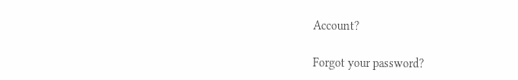Account?

Forgot your password?